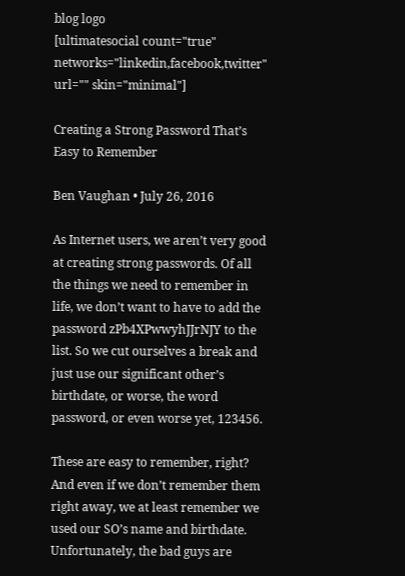blog logo
[ultimatesocial count="true" networks="linkedin,facebook,twitter" url="" skin="minimal"]

Creating a Strong Password That’s Easy to Remember

Ben Vaughan • July 26, 2016

As Internet users, we aren’t very good at creating strong passwords. Of all the things we need to remember in life, we don’t want to have to add the password zPb4XPwwyhJJrNJY to the list. So we cut ourselves a break and just use our significant other’s birthdate, or worse, the word password, or even worse yet, 123456.

These are easy to remember, right? And even if we don’t remember them right away, we at least remember we used our SO’s name and birthdate. Unfortunately, the bad guys are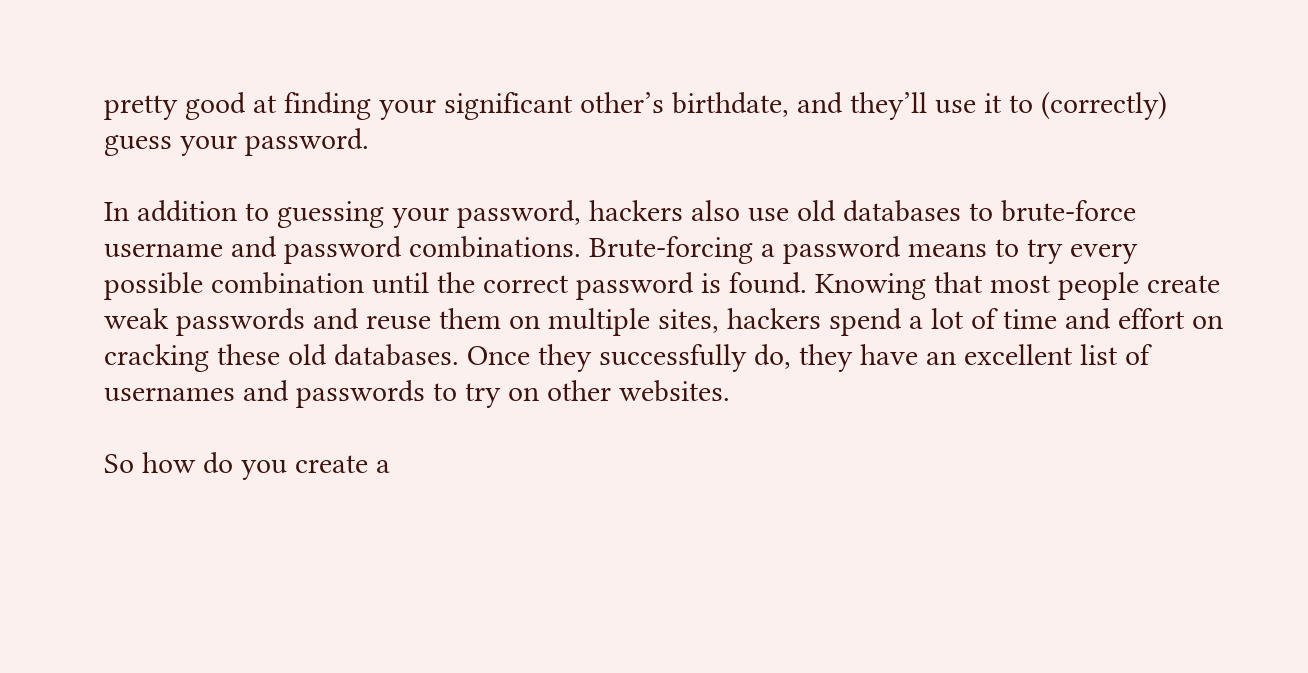pretty good at finding your significant other’s birthdate, and they’ll use it to (correctly) guess your password.

In addition to guessing your password, hackers also use old databases to brute-force username and password combinations. Brute-forcing a password means to try every possible combination until the correct password is found. Knowing that most people create weak passwords and reuse them on multiple sites, hackers spend a lot of time and effort on cracking these old databases. Once they successfully do, they have an excellent list of usernames and passwords to try on other websites.

So how do you create a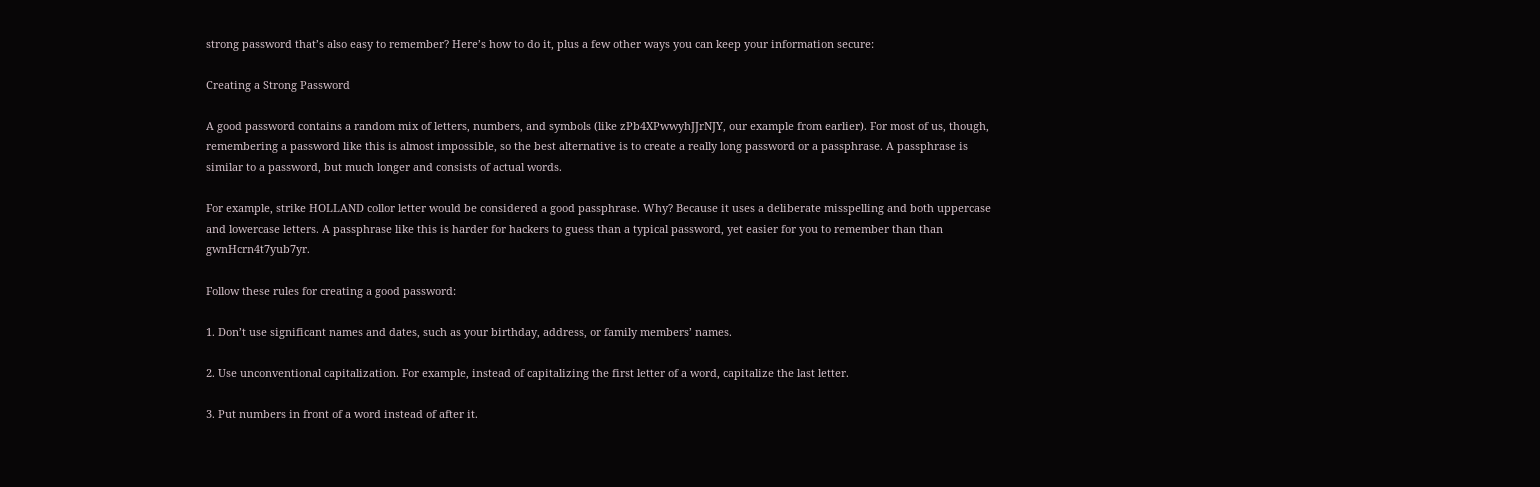strong password that’s also easy to remember? Here’s how to do it, plus a few other ways you can keep your information secure:

Creating a Strong Password

A good password contains a random mix of letters, numbers, and symbols (like zPb4XPwwyhJJrNJY, our example from earlier). For most of us, though, remembering a password like this is almost impossible, so the best alternative is to create a really long password or a passphrase. A passphrase is similar to a password, but much longer and consists of actual words.

For example, strike HOLLAND collor letter would be considered a good passphrase. Why? Because it uses a deliberate misspelling and both uppercase and lowercase letters. A passphrase like this is harder for hackers to guess than a typical password, yet easier for you to remember than than gwnHcrn4t7yub7yr.

Follow these rules for creating a good password:

1. Don’t use significant names and dates, such as your birthday, address, or family members’ names.

2. Use unconventional capitalization. For example, instead of capitalizing the first letter of a word, capitalize the last letter.

3. Put numbers in front of a word instead of after it.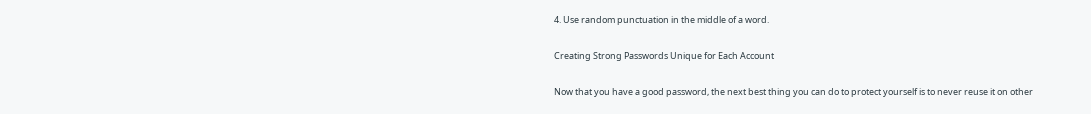4. Use random punctuation in the middle of a word.

Creating Strong Passwords Unique for Each Account

Now that you have a good password, the next best thing you can do to protect yourself is to never reuse it on other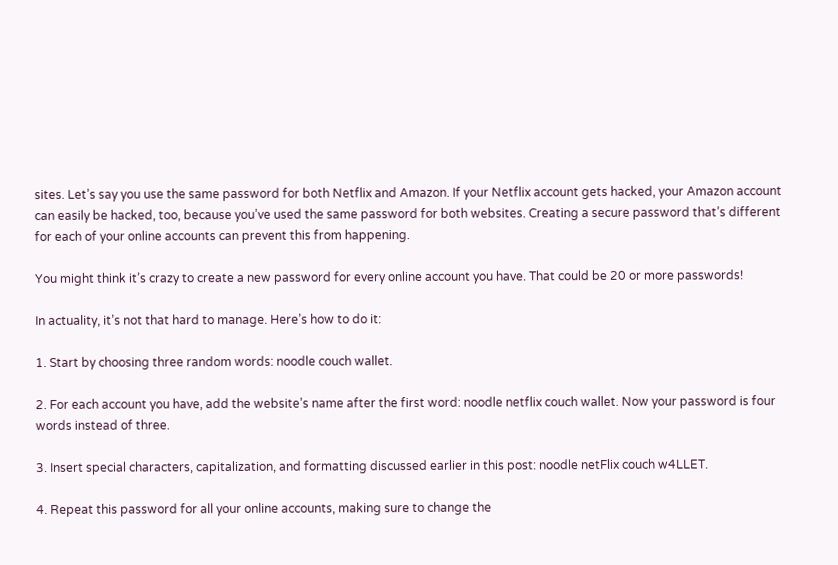sites. Let’s say you use the same password for both Netflix and Amazon. If your Netflix account gets hacked, your Amazon account can easily be hacked, too, because you’ve used the same password for both websites. Creating a secure password that’s different for each of your online accounts can prevent this from happening.

You might think it’s crazy to create a new password for every online account you have. That could be 20 or more passwords!

In actuality, it’s not that hard to manage. Here’s how to do it:

1. Start by choosing three random words: noodle couch wallet.

2. For each account you have, add the website’s name after the first word: noodle netflix couch wallet. Now your password is four words instead of three.

3. Insert special characters, capitalization, and formatting discussed earlier in this post: noodle netFlix couch w4LLET.

4. Repeat this password for all your online accounts, making sure to change the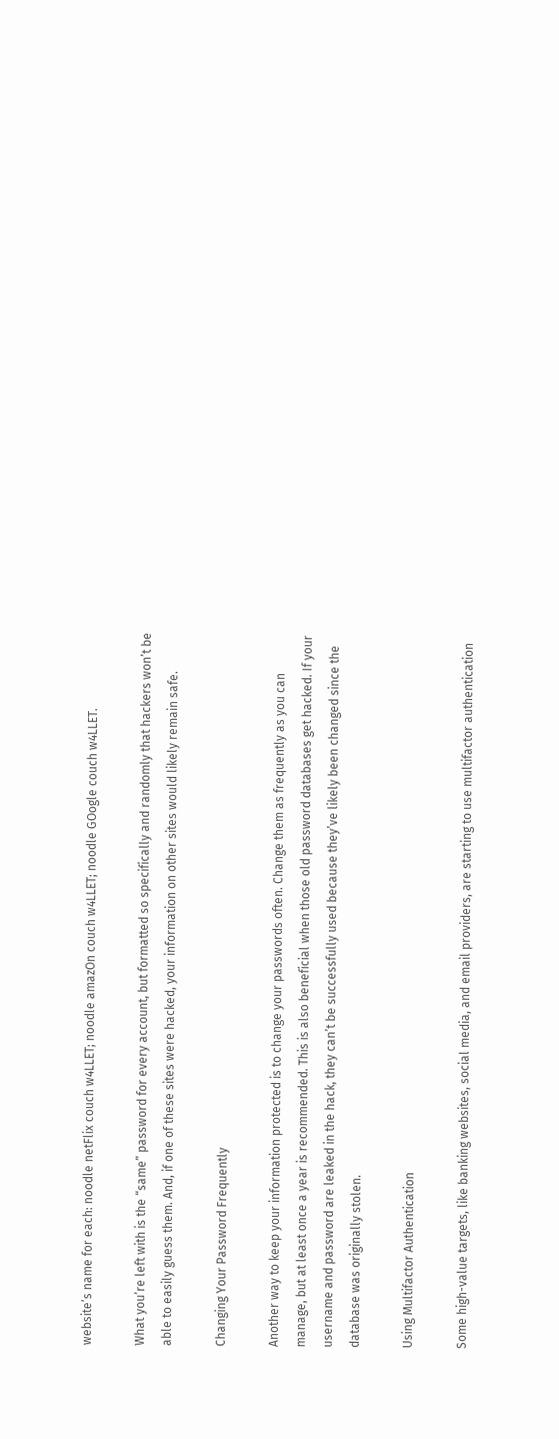website’s name for each: noodle netFlix couch w4LLET; noodle amazOn couch w4LLET; noodle GOogle couch w4LLET.

What you’re left with is the “same” password for every account, but formatted so specifically and randomly that hackers won’t be able to easily guess them. And, if one of these sites were hacked, your information on other sites would likely remain safe.

Changing Your Password Frequently

Another way to keep your information protected is to change your passwords often. Change them as frequently as you can manage, but at least once a year is recommended. This is also beneficial when those old password databases get hacked. If your username and password are leaked in the hack, they can’t be successfully used because they’ve likely been changed since the database was originally stolen.

Using Multifactor Authentication

Some high-value targets, like banking websites, social media, and email providers, are starting to use multifactor authentication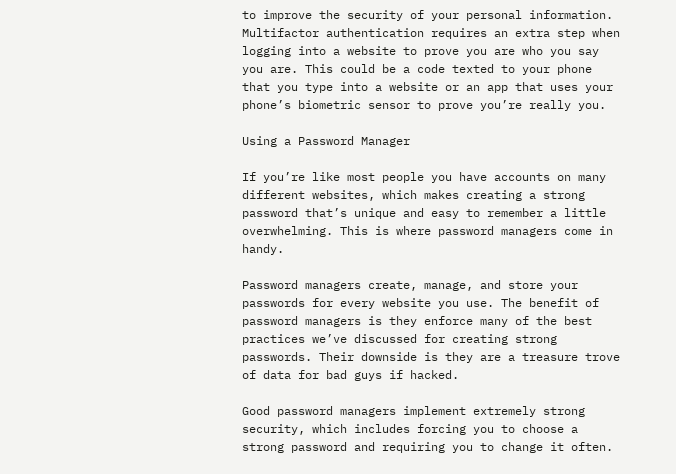to improve the security of your personal information. Multifactor authentication requires an extra step when logging into a website to prove you are who you say you are. This could be a code texted to your phone that you type into a website or an app that uses your phone’s biometric sensor to prove you’re really you.

Using a Password Manager

If you’re like most people you have accounts on many different websites, which makes creating a strong password that’s unique and easy to remember a little overwhelming. This is where password managers come in handy.

Password managers create, manage, and store your passwords for every website you use. The benefit of password managers is they enforce many of the best practices we’ve discussed for creating strong passwords. Their downside is they are a treasure trove of data for bad guys if hacked.

Good password managers implement extremely strong security, which includes forcing you to choose a strong password and requiring you to change it often.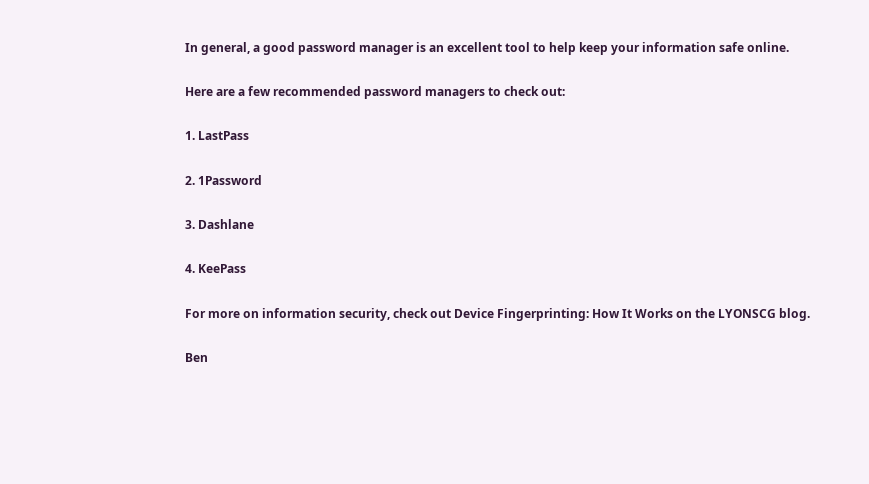In general, a good password manager is an excellent tool to help keep your information safe online.

Here are a few recommended password managers to check out:

1. LastPass

2. 1Password

3. Dashlane

4. KeePass

For more on information security, check out Device Fingerprinting: How It Works on the LYONSCG blog.

Ben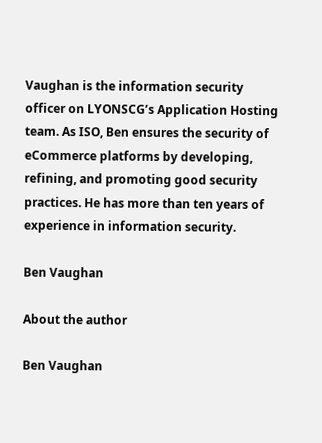Vaughan is the information security officer on LYONSCG’s Application Hosting team. As ISO, Ben ensures the security of eCommerce platforms by developing, refining, and promoting good security practices. He has more than ten years of experience in information security.

Ben Vaughan

About the author

Ben Vaughan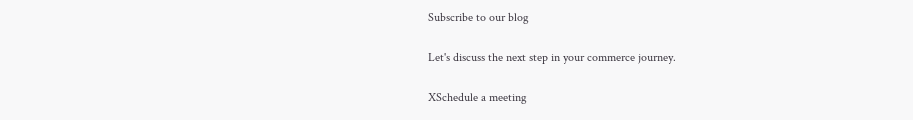Subscribe to our blog

Let's discuss the next step in your commerce journey.

XSchedule a meeting